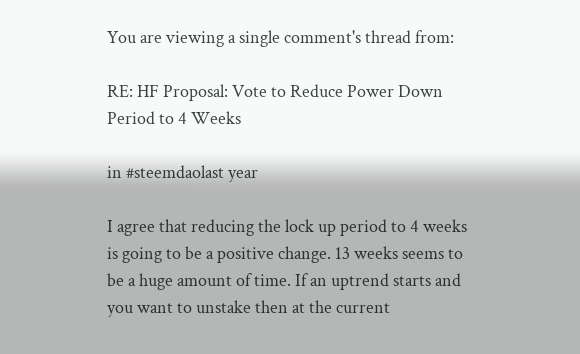You are viewing a single comment's thread from:

RE: HF Proposal: Vote to Reduce Power Down Period to 4 Weeks

in #steemdaolast year

I agree that reducing the lock up period to 4 weeks is going to be a positive change. 13 weeks seems to be a huge amount of time. If an uptrend starts and you want to unstake then at the current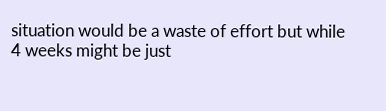situation would be a waste of effort but while 4 weeks might be just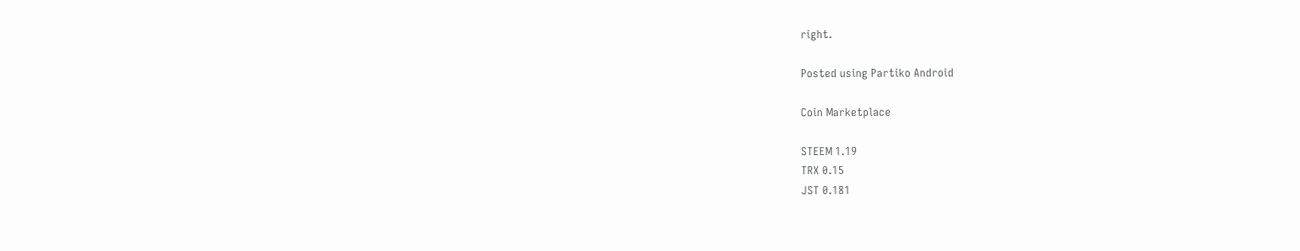right.

Posted using Partiko Android

Coin Marketplace

STEEM 1.19
TRX 0.15
JST 0.181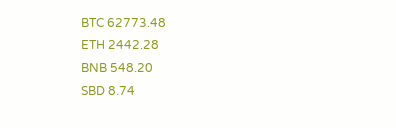BTC 62773.48
ETH 2442.28
BNB 548.20
SBD 8.74